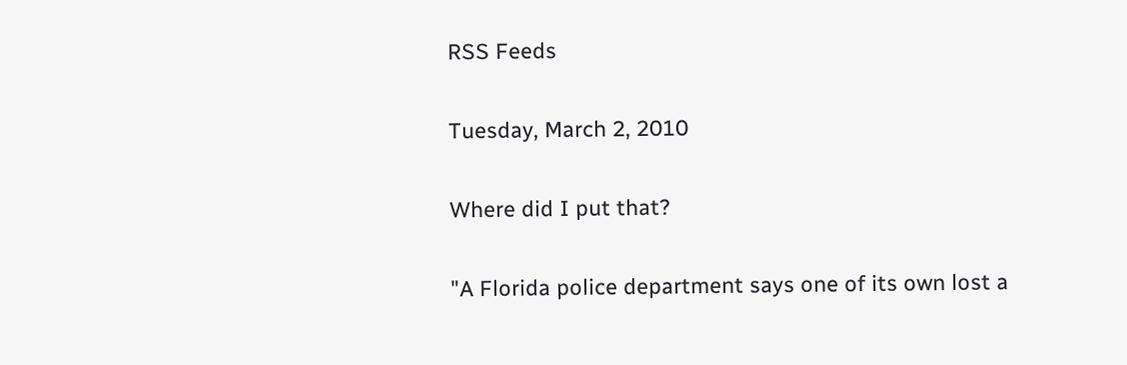RSS Feeds

Tuesday, March 2, 2010

Where did I put that?

"A Florida police department says one of its own lost a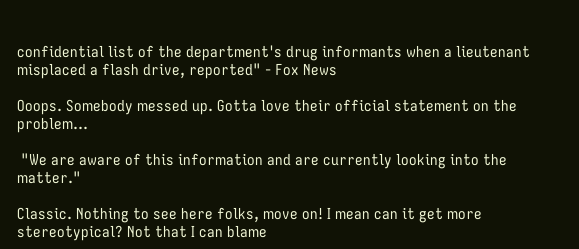confidential list of the department's drug informants when a lieutenant misplaced a flash drive, reported" - Fox News

Ooops. Somebody messed up. Gotta love their official statement on the problem...

 "We are aware of this information and are currently looking into the matter."

Classic. Nothing to see here folks, move on! I mean can it get more stereotypical? Not that I can blame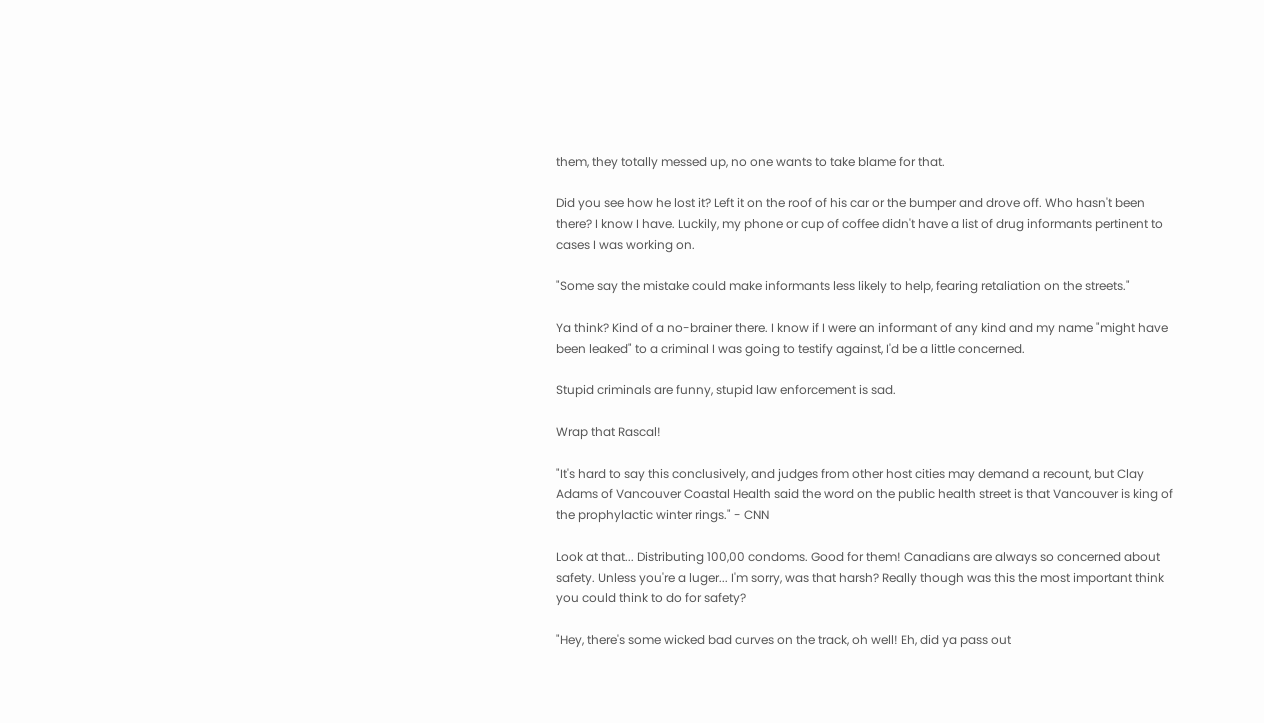them, they totally messed up, no one wants to take blame for that.

Did you see how he lost it? Left it on the roof of his car or the bumper and drove off. Who hasn't been there? I know I have. Luckily, my phone or cup of coffee didn't have a list of drug informants pertinent to cases I was working on.

"Some say the mistake could make informants less likely to help, fearing retaliation on the streets."

Ya think? Kind of a no-brainer there. I know if I were an informant of any kind and my name "might have been leaked" to a criminal I was going to testify against, I'd be a little concerned.

Stupid criminals are funny, stupid law enforcement is sad.

Wrap that Rascal!

"It's hard to say this conclusively, and judges from other host cities may demand a recount, but Clay Adams of Vancouver Coastal Health said the word on the public health street is that Vancouver is king of the prophylactic winter rings." - CNN

Look at that... Distributing 100,00 condoms. Good for them! Canadians are always so concerned about safety. Unless you're a luger... I'm sorry, was that harsh? Really though was this the most important think you could think to do for safety?

"Hey, there's some wicked bad curves on the track, oh well! Eh, did ya pass out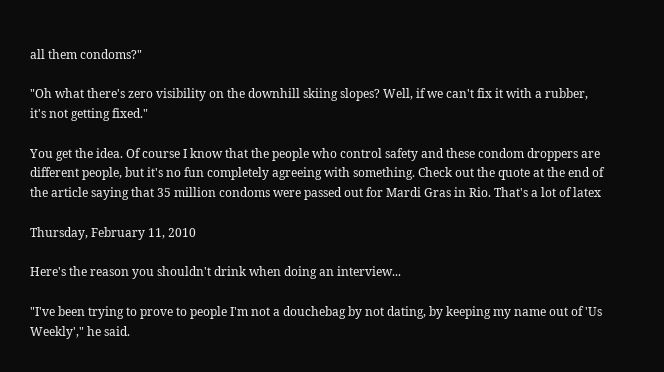all them condoms?"

"Oh what there's zero visibility on the downhill skiing slopes? Well, if we can't fix it with a rubber, it's not getting fixed."

You get the idea. Of course I know that the people who control safety and these condom droppers are different people, but it's no fun completely agreeing with something. Check out the quote at the end of the article saying that 35 million condoms were passed out for Mardi Gras in Rio. That's a lot of latex

Thursday, February 11, 2010

Here's the reason you shouldn't drink when doing an interview...

"I've been trying to prove to people I'm not a douchebag by not dating, by keeping my name out of 'Us Weekly'," he said.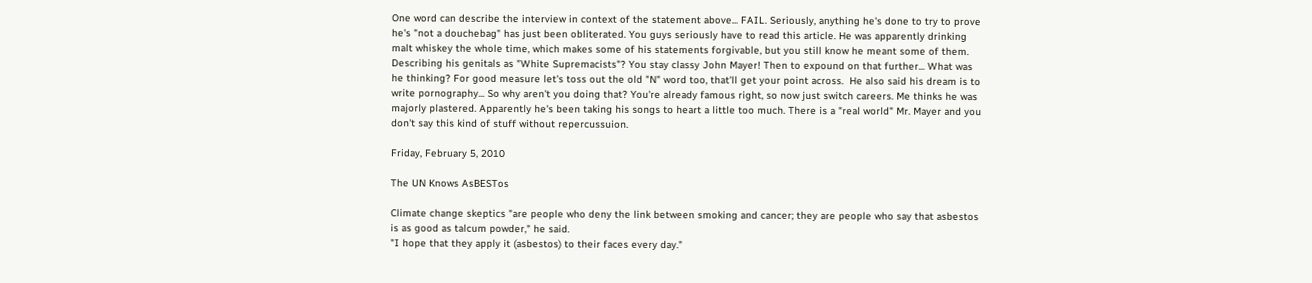One word can describe the interview in context of the statement above... FAIL. Seriously, anything he's done to try to prove he's "not a douchebag" has just been obliterated. You guys seriously have to read this article. He was apparently drinking malt whiskey the whole time, which makes some of his statements forgivable, but you still know he meant some of them. Describing his genitals as "White Supremacists"? You stay classy John Mayer! Then to expound on that further... What was he thinking? For good measure let's toss out the old "N" word too, that'll get your point across.  He also said his dream is to write pornography... So why aren't you doing that? You're already famous right, so now just switch careers. Me thinks he was majorly plastered. Apparently he's been taking his songs to heart a little too much. There is a "real world" Mr. Mayer and you don't say this kind of stuff without repercussuion.

Friday, February 5, 2010

The UN Knows AsBESTos

Climate change skeptics "are people who deny the link between smoking and cancer; they are people who say that asbestos is as good as talcum powder," he said.
"I hope that they apply it (asbestos) to their faces every day."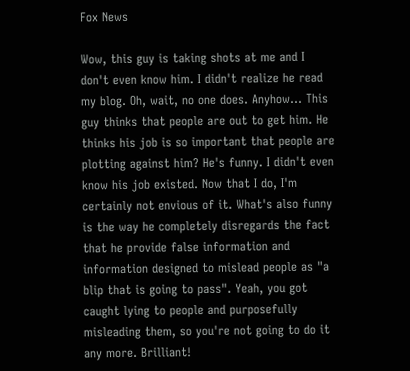Fox News

Wow, this guy is taking shots at me and I don't even know him. I didn't realize he read my blog. Oh, wait, no one does. Anyhow... This guy thinks that people are out to get him. He thinks his job is so important that people are plotting against him? He's funny. I didn't even know his job existed. Now that I do, I'm certainly not envious of it. What's also funny is the way he completely disregards the fact that he provide false information and information designed to mislead people as "a blip that is going to pass". Yeah, you got caught lying to people and purposefully misleading them, so you're not going to do it any more. Brilliant!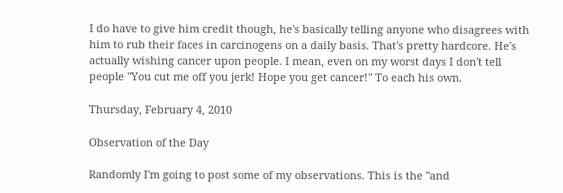I do have to give him credit though, he's basically telling anyone who disagrees with him to rub their faces in carcinogens on a daily basis. That's pretty hardcore. He's actually wishing cancer upon people. I mean, even on my worst days I don't tell people "You cut me off you jerk! Hope you get cancer!" To each his own.

Thursday, February 4, 2010

Observation of the Day

Randomly I'm going to post some of my observations. This is the "and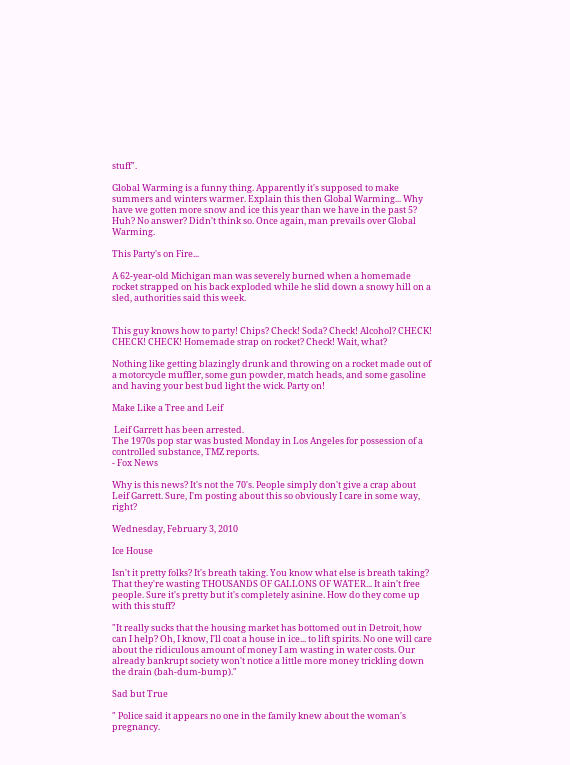stuff".

Global Warming is a funny thing. Apparently it's supposed to make summers and winters warmer. Explain this then Global Warming... Why have we gotten more snow and ice this year than we have in the past 5? Huh? No answer? Didn't think so. Once again, man prevails over Global Warming.

This Party's on Fire...

A 62-year-old Michigan man was severely burned when a homemade rocket strapped on his back exploded while he slid down a snowy hill on a sled, authorities said this week.


This guy knows how to party! Chips? Check! Soda? Check! Alcohol? CHECK! CHECK! CHECK! Homemade strap on rocket? Check! Wait, what?

Nothing like getting blazingly drunk and throwing on a rocket made out of a motorcycle muffler, some gun powder, match heads, and some gasoline and having your best bud light the wick. Party on!

Make Like a Tree and Leif

 Leif Garrett has been arrested.
The 1970s pop star was busted Monday in Los Angeles for possession of a controlled substance, TMZ reports.
- Fox News

Why is this news? It's not the 70's. People simply don't give a crap about Leif Garrett. Sure, I'm posting about this so obviously I care in some way, right?

Wednesday, February 3, 2010

Ice House

Isn't it pretty folks? It's breath taking. You know what else is breath taking? That they're wasting THOUSANDS OF GALLONS OF WATER... It ain't free people. Sure it's pretty but it's completely asinine. How do they come up with this stuff?

"It really sucks that the housing market has bottomed out in Detroit, how can I help? Oh, I know, I'll coat a house in ice... to lift spirits. No one will care about the ridiculous amount of money I am wasting in water costs. Our already bankrupt society won't notice a little more money trickling down the drain (bah-dum-bump)."

Sad but True

" Police said it appears no one in the family knew about the woman's pregnancy.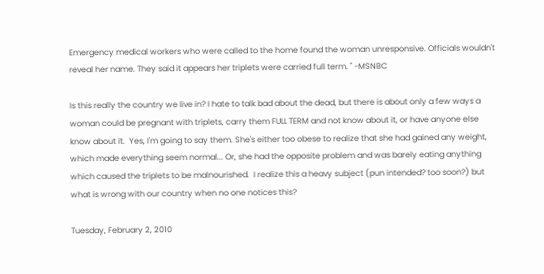Emergency medical workers who were called to the home found the woman unresponsive. Officials wouldn't reveal her name. They said it appears her triplets were carried full term. " -MSNBC

Is this really the country we live in? I hate to talk bad about the dead, but there is about only a few ways a woman could be pregnant with triplets, carry them FULL TERM and not know about it, or have anyone else know about it.  Yes, I'm going to say them. She's either too obese to realize that she had gained any weight, which made everything seem normal... Or, she had the opposite problem and was barely eating anything which caused the triplets to be malnourished.  I realize this a heavy subject (pun intended? too soon?) but what is wrong with our country when no one notices this?

Tuesday, February 2, 2010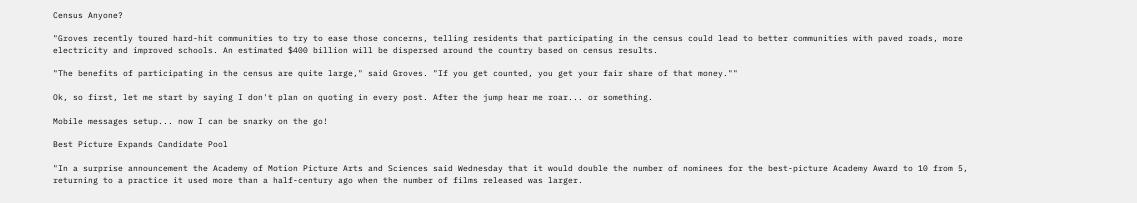Census Anyone?

"Groves recently toured hard-hit communities to try to ease those concerns, telling residents that participating in the census could lead to better communities with paved roads, more electricity and improved schools. An estimated $400 billion will be dispersed around the country based on census results.

"The benefits of participating in the census are quite large," said Groves. "If you get counted, you get your fair share of that money.""

Ok, so first, let me start by saying I don't plan on quoting in every post. After the jump hear me roar... or something.

Mobile messages setup... now I can be snarky on the go!

Best Picture Expands Candidate Pool

"In a surprise announcement the Academy of Motion Picture Arts and Sciences said Wednesday that it would double the number of nominees for the best-picture Academy Award to 10 from 5, returning to a practice it used more than a half-century ago when the number of films released was larger.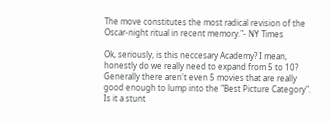The move constitutes the most radical revision of the Oscar-night ritual in recent memory."- NY Times

Ok, seriously, is this neccesary Academy? I mean, honestly do we really need to expand from 5 to 10? Generally there aren't even 5 movies that are really good enough to lump into the "Best Picture Category". Is it a stunt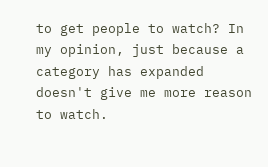to get people to watch? In my opinion, just because a category has expanded doesn't give me more reason to watch.